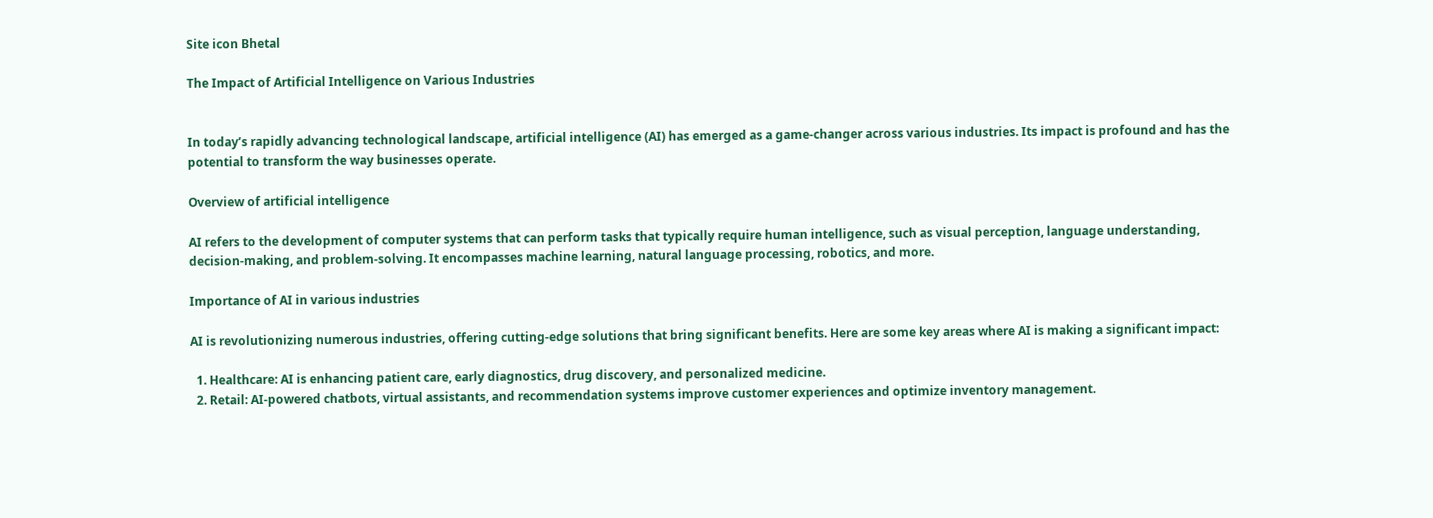Site icon Bhetal

The Impact of Artificial Intelligence on Various Industries


In today’s rapidly advancing technological landscape, artificial intelligence (AI) has emerged as a game-changer across various industries. Its impact is profound and has the potential to transform the way businesses operate.

Overview of artificial intelligence

AI refers to the development of computer systems that can perform tasks that typically require human intelligence, such as visual perception, language understanding, decision-making, and problem-solving. It encompasses machine learning, natural language processing, robotics, and more.

Importance of AI in various industries

AI is revolutionizing numerous industries, offering cutting-edge solutions that bring significant benefits. Here are some key areas where AI is making a significant impact:

  1. Healthcare: AI is enhancing patient care, early diagnostics, drug discovery, and personalized medicine.
  2. Retail: AI-powered chatbots, virtual assistants, and recommendation systems improve customer experiences and optimize inventory management.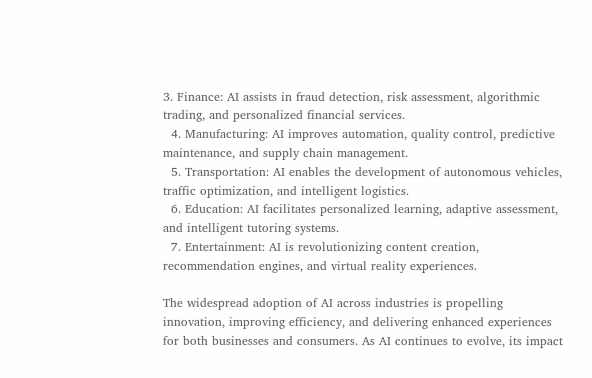3. Finance: AI assists in fraud detection, risk assessment, algorithmic trading, and personalized financial services.
  4. Manufacturing: AI improves automation, quality control, predictive maintenance, and supply chain management.
  5. Transportation: AI enables the development of autonomous vehicles, traffic optimization, and intelligent logistics.
  6. Education: AI facilitates personalized learning, adaptive assessment, and intelligent tutoring systems.
  7. Entertainment: AI is revolutionizing content creation, recommendation engines, and virtual reality experiences.

The widespread adoption of AI across industries is propelling innovation, improving efficiency, and delivering enhanced experiences for both businesses and consumers. As AI continues to evolve, its impact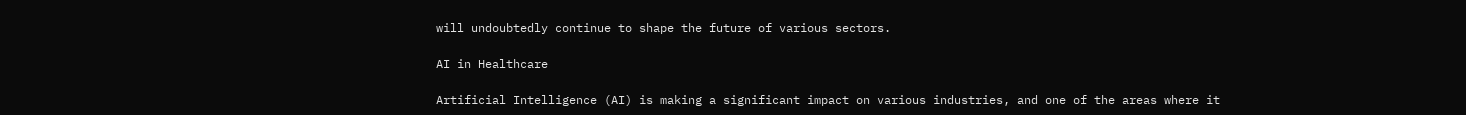will undoubtedly continue to shape the future of various sectors.

AI in Healthcare

Artificial Intelligence (AI) is making a significant impact on various industries, and one of the areas where it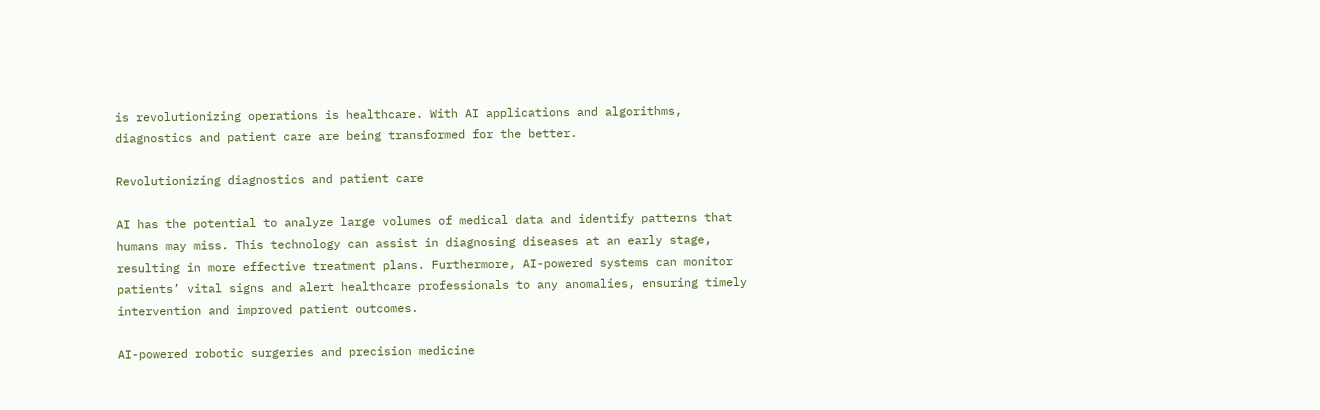is revolutionizing operations is healthcare. With AI applications and algorithms, diagnostics and patient care are being transformed for the better.

Revolutionizing diagnostics and patient care

AI has the potential to analyze large volumes of medical data and identify patterns that humans may miss. This technology can assist in diagnosing diseases at an early stage, resulting in more effective treatment plans. Furthermore, AI-powered systems can monitor patients’ vital signs and alert healthcare professionals to any anomalies, ensuring timely intervention and improved patient outcomes.

AI-powered robotic surgeries and precision medicine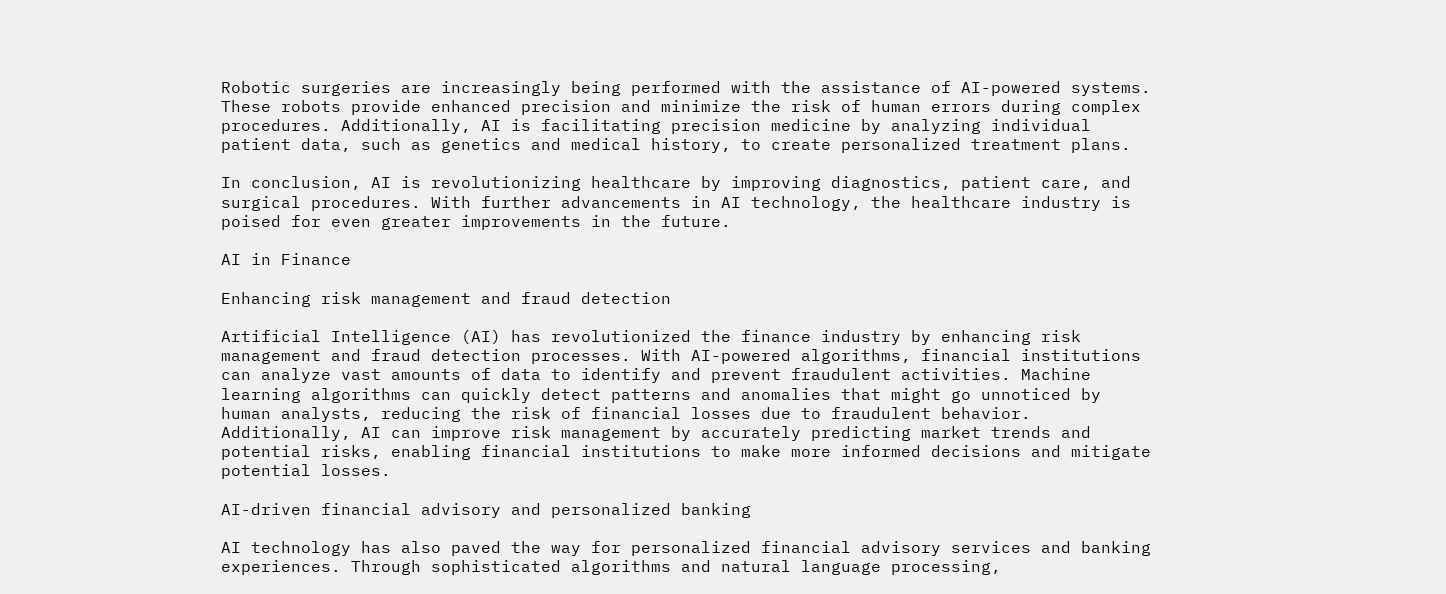Robotic surgeries are increasingly being performed with the assistance of AI-powered systems. These robots provide enhanced precision and minimize the risk of human errors during complex procedures. Additionally, AI is facilitating precision medicine by analyzing individual patient data, such as genetics and medical history, to create personalized treatment plans.

In conclusion, AI is revolutionizing healthcare by improving diagnostics, patient care, and surgical procedures. With further advancements in AI technology, the healthcare industry is poised for even greater improvements in the future.

AI in Finance

Enhancing risk management and fraud detection

Artificial Intelligence (AI) has revolutionized the finance industry by enhancing risk management and fraud detection processes. With AI-powered algorithms, financial institutions can analyze vast amounts of data to identify and prevent fraudulent activities. Machine learning algorithms can quickly detect patterns and anomalies that might go unnoticed by human analysts, reducing the risk of financial losses due to fraudulent behavior. Additionally, AI can improve risk management by accurately predicting market trends and potential risks, enabling financial institutions to make more informed decisions and mitigate potential losses.

AI-driven financial advisory and personalized banking

AI technology has also paved the way for personalized financial advisory services and banking experiences. Through sophisticated algorithms and natural language processing,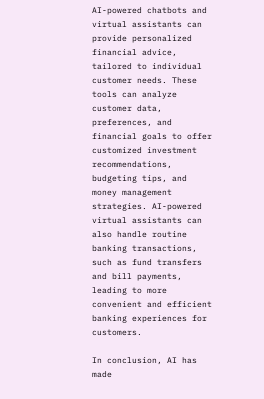AI-powered chatbots and virtual assistants can provide personalized financial advice, tailored to individual customer needs. These tools can analyze customer data, preferences, and financial goals to offer customized investment recommendations, budgeting tips, and money management strategies. AI-powered virtual assistants can also handle routine banking transactions, such as fund transfers and bill payments, leading to more convenient and efficient banking experiences for customers.

In conclusion, AI has made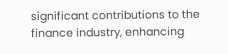significant contributions to the finance industry, enhancing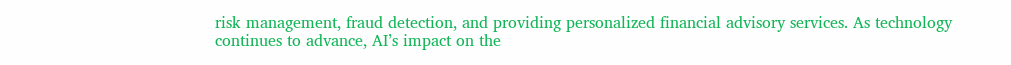risk management, fraud detection, and providing personalized financial advisory services. As technology continues to advance, AI’s impact on the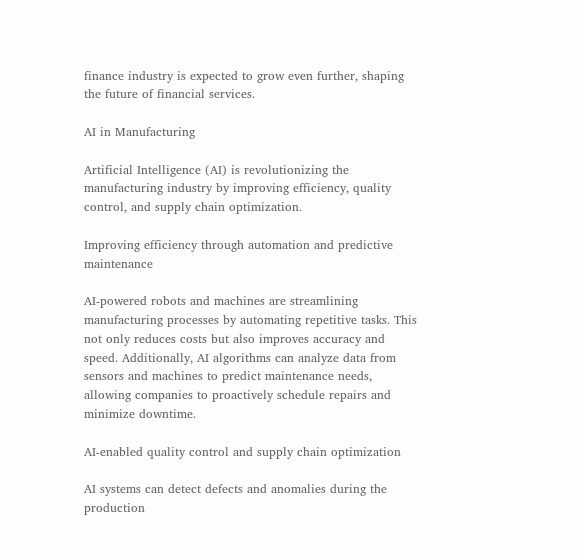finance industry is expected to grow even further, shaping the future of financial services.

AI in Manufacturing

Artificial Intelligence (AI) is revolutionizing the manufacturing industry by improving efficiency, quality control, and supply chain optimization.

Improving efficiency through automation and predictive maintenance

AI-powered robots and machines are streamlining manufacturing processes by automating repetitive tasks. This not only reduces costs but also improves accuracy and speed. Additionally, AI algorithms can analyze data from sensors and machines to predict maintenance needs, allowing companies to proactively schedule repairs and minimize downtime.

AI-enabled quality control and supply chain optimization

AI systems can detect defects and anomalies during the production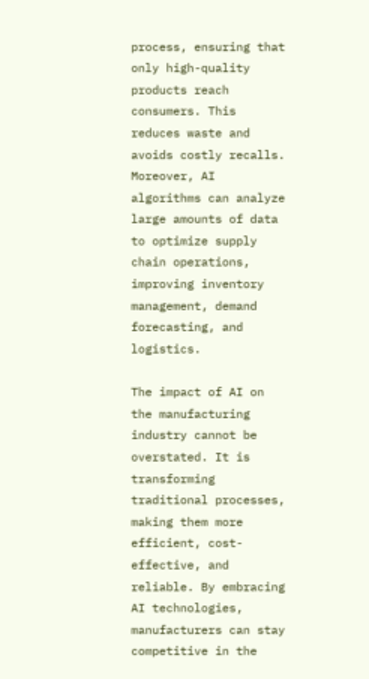process, ensuring that only high-quality products reach consumers. This reduces waste and avoids costly recalls. Moreover, AI algorithms can analyze large amounts of data to optimize supply chain operations, improving inventory management, demand forecasting, and logistics.

The impact of AI on the manufacturing industry cannot be overstated. It is transforming traditional processes, making them more efficient, cost-effective, and reliable. By embracing AI technologies, manufacturers can stay competitive in the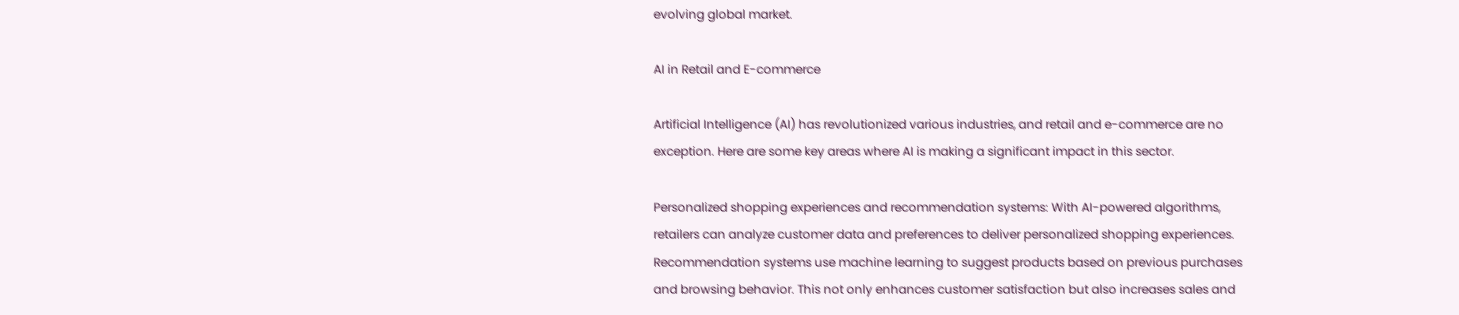evolving global market.

AI in Retail and E-commerce

Artificial Intelligence (AI) has revolutionized various industries, and retail and e-commerce are no exception. Here are some key areas where AI is making a significant impact in this sector.

Personalized shopping experiences and recommendation systems: With AI-powered algorithms, retailers can analyze customer data and preferences to deliver personalized shopping experiences. Recommendation systems use machine learning to suggest products based on previous purchases and browsing behavior. This not only enhances customer satisfaction but also increases sales and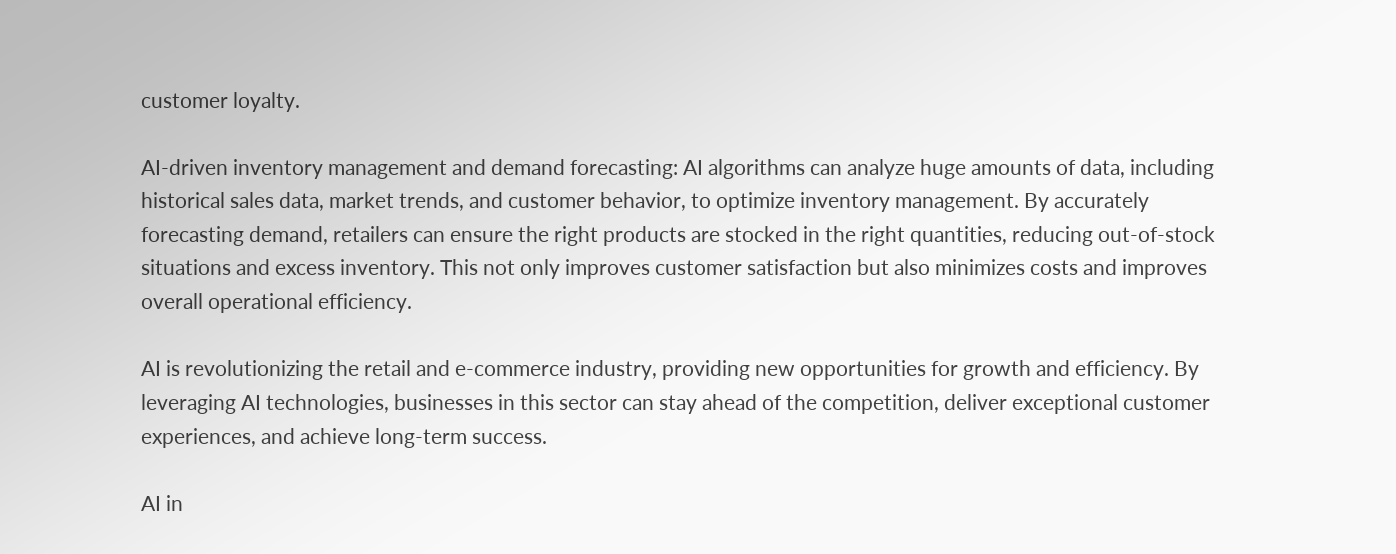customer loyalty.

AI-driven inventory management and demand forecasting: AI algorithms can analyze huge amounts of data, including historical sales data, market trends, and customer behavior, to optimize inventory management. By accurately forecasting demand, retailers can ensure the right products are stocked in the right quantities, reducing out-of-stock situations and excess inventory. This not only improves customer satisfaction but also minimizes costs and improves overall operational efficiency.

AI is revolutionizing the retail and e-commerce industry, providing new opportunities for growth and efficiency. By leveraging AI technologies, businesses in this sector can stay ahead of the competition, deliver exceptional customer experiences, and achieve long-term success.

AI in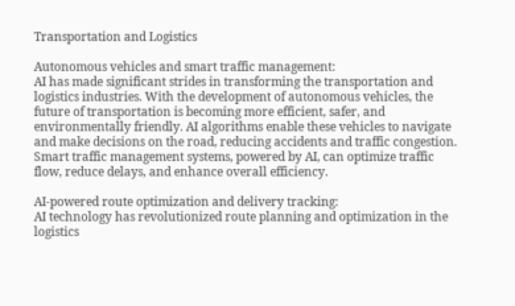Transportation and Logistics

Autonomous vehicles and smart traffic management:
AI has made significant strides in transforming the transportation and logistics industries. With the development of autonomous vehicles, the future of transportation is becoming more efficient, safer, and environmentally friendly. AI algorithms enable these vehicles to navigate and make decisions on the road, reducing accidents and traffic congestion. Smart traffic management systems, powered by AI, can optimize traffic flow, reduce delays, and enhance overall efficiency.

AI-powered route optimization and delivery tracking:
AI technology has revolutionized route planning and optimization in the logistics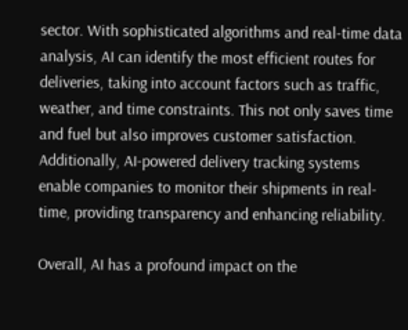sector. With sophisticated algorithms and real-time data analysis, AI can identify the most efficient routes for deliveries, taking into account factors such as traffic, weather, and time constraints. This not only saves time and fuel but also improves customer satisfaction. Additionally, AI-powered delivery tracking systems enable companies to monitor their shipments in real-time, providing transparency and enhancing reliability.

Overall, AI has a profound impact on the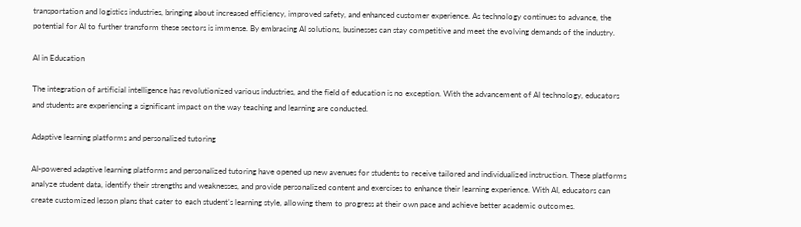transportation and logistics industries, bringing about increased efficiency, improved safety, and enhanced customer experience. As technology continues to advance, the potential for AI to further transform these sectors is immense. By embracing AI solutions, businesses can stay competitive and meet the evolving demands of the industry.

AI in Education

The integration of artificial intelligence has revolutionized various industries, and the field of education is no exception. With the advancement of AI technology, educators and students are experiencing a significant impact on the way teaching and learning are conducted.

Adaptive learning platforms and personalized tutoring

AI-powered adaptive learning platforms and personalized tutoring have opened up new avenues for students to receive tailored and individualized instruction. These platforms analyze student data, identify their strengths and weaknesses, and provide personalized content and exercises to enhance their learning experience. With AI, educators can create customized lesson plans that cater to each student’s learning style, allowing them to progress at their own pace and achieve better academic outcomes.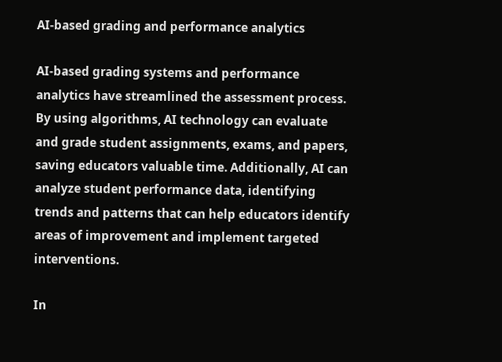AI-based grading and performance analytics

AI-based grading systems and performance analytics have streamlined the assessment process. By using algorithms, AI technology can evaluate and grade student assignments, exams, and papers, saving educators valuable time. Additionally, AI can analyze student performance data, identifying trends and patterns that can help educators identify areas of improvement and implement targeted interventions.

In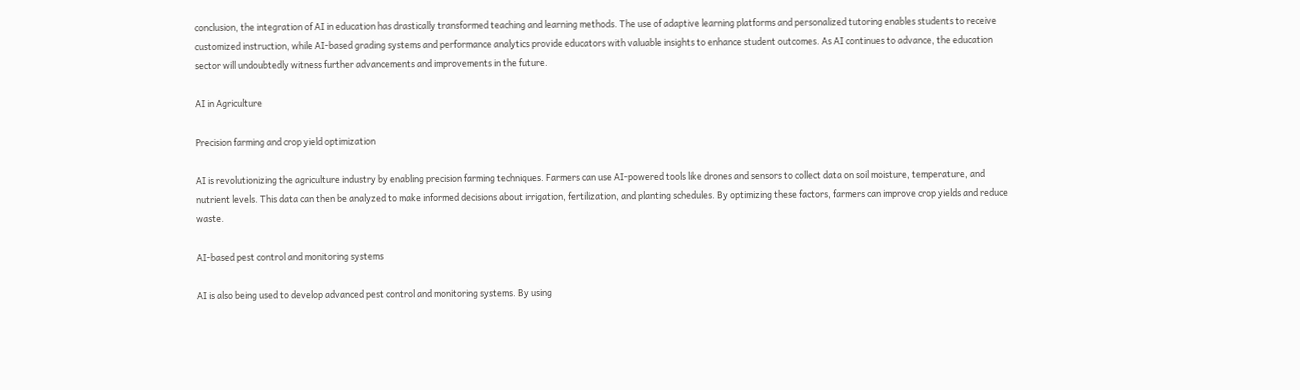conclusion, the integration of AI in education has drastically transformed teaching and learning methods. The use of adaptive learning platforms and personalized tutoring enables students to receive customized instruction, while AI-based grading systems and performance analytics provide educators with valuable insights to enhance student outcomes. As AI continues to advance, the education sector will undoubtedly witness further advancements and improvements in the future.

AI in Agriculture

Precision farming and crop yield optimization

AI is revolutionizing the agriculture industry by enabling precision farming techniques. Farmers can use AI-powered tools like drones and sensors to collect data on soil moisture, temperature, and nutrient levels. This data can then be analyzed to make informed decisions about irrigation, fertilization, and planting schedules. By optimizing these factors, farmers can improve crop yields and reduce waste.

AI-based pest control and monitoring systems

AI is also being used to develop advanced pest control and monitoring systems. By using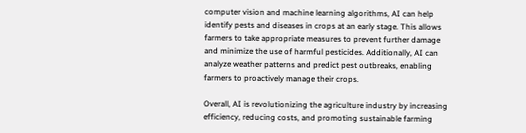computer vision and machine learning algorithms, AI can help identify pests and diseases in crops at an early stage. This allows farmers to take appropriate measures to prevent further damage and minimize the use of harmful pesticides. Additionally, AI can analyze weather patterns and predict pest outbreaks, enabling farmers to proactively manage their crops.

Overall, AI is revolutionizing the agriculture industry by increasing efficiency, reducing costs, and promoting sustainable farming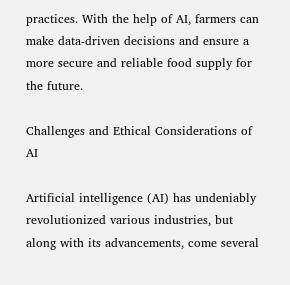practices. With the help of AI, farmers can make data-driven decisions and ensure a more secure and reliable food supply for the future.

Challenges and Ethical Considerations of AI

Artificial intelligence (AI) has undeniably revolutionized various industries, but along with its advancements, come several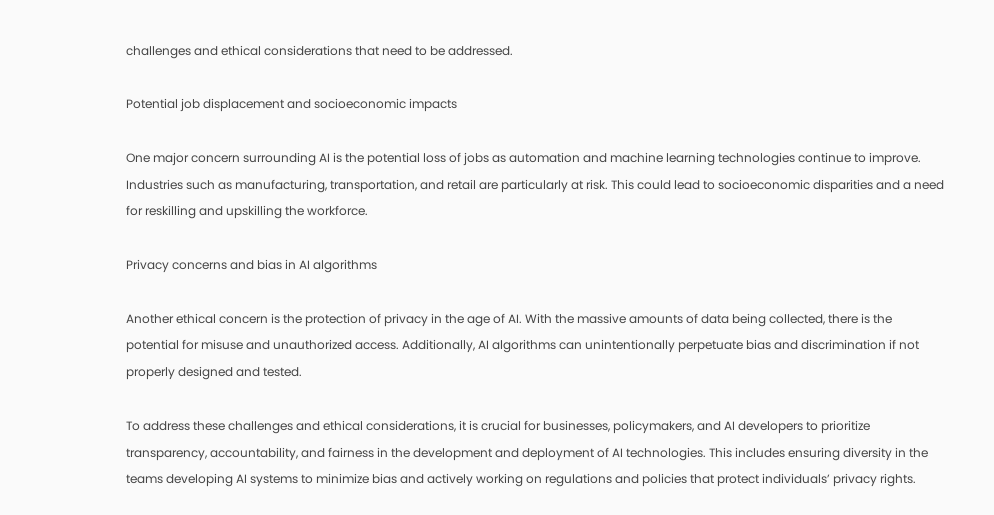challenges and ethical considerations that need to be addressed.

Potential job displacement and socioeconomic impacts

One major concern surrounding AI is the potential loss of jobs as automation and machine learning technologies continue to improve. Industries such as manufacturing, transportation, and retail are particularly at risk. This could lead to socioeconomic disparities and a need for reskilling and upskilling the workforce.

Privacy concerns and bias in AI algorithms

Another ethical concern is the protection of privacy in the age of AI. With the massive amounts of data being collected, there is the potential for misuse and unauthorized access. Additionally, AI algorithms can unintentionally perpetuate bias and discrimination if not properly designed and tested.

To address these challenges and ethical considerations, it is crucial for businesses, policymakers, and AI developers to prioritize transparency, accountability, and fairness in the development and deployment of AI technologies. This includes ensuring diversity in the teams developing AI systems to minimize bias and actively working on regulations and policies that protect individuals’ privacy rights.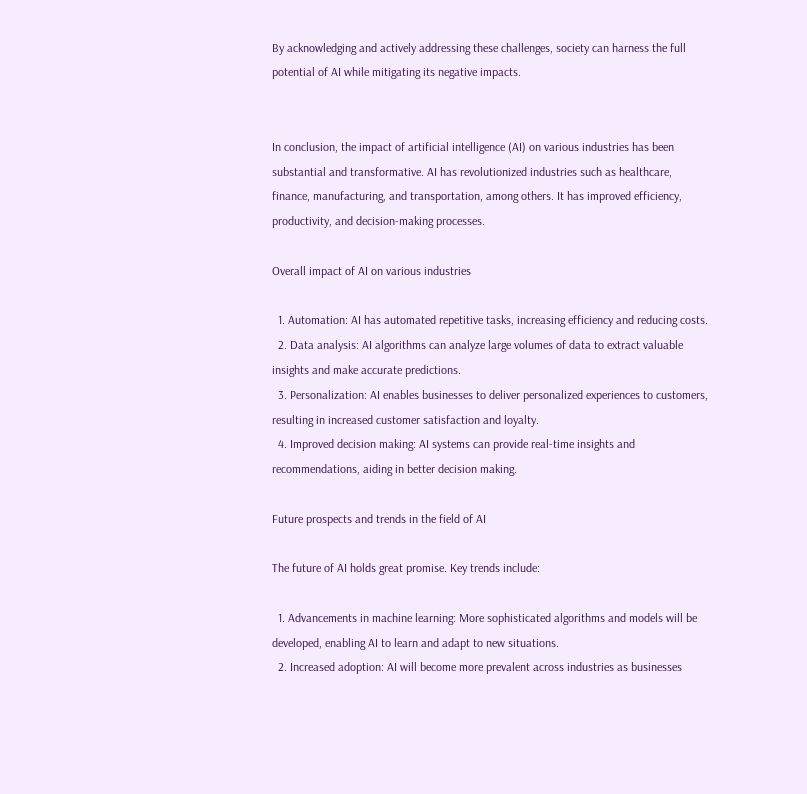By acknowledging and actively addressing these challenges, society can harness the full potential of AI while mitigating its negative impacts.


In conclusion, the impact of artificial intelligence (AI) on various industries has been substantial and transformative. AI has revolutionized industries such as healthcare, finance, manufacturing, and transportation, among others. It has improved efficiency, productivity, and decision-making processes.

Overall impact of AI on various industries

  1. Automation: AI has automated repetitive tasks, increasing efficiency and reducing costs.
  2. Data analysis: AI algorithms can analyze large volumes of data to extract valuable insights and make accurate predictions.
  3. Personalization: AI enables businesses to deliver personalized experiences to customers, resulting in increased customer satisfaction and loyalty.
  4. Improved decision making: AI systems can provide real-time insights and recommendations, aiding in better decision making.

Future prospects and trends in the field of AI

The future of AI holds great promise. Key trends include:

  1. Advancements in machine learning: More sophisticated algorithms and models will be developed, enabling AI to learn and adapt to new situations.
  2. Increased adoption: AI will become more prevalent across industries as businesses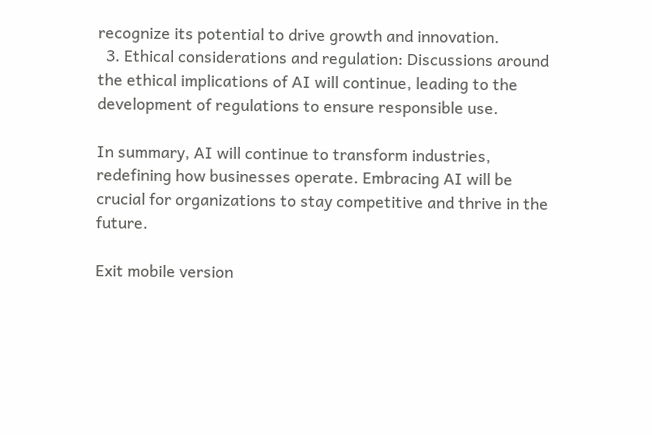recognize its potential to drive growth and innovation.
  3. Ethical considerations and regulation: Discussions around the ethical implications of AI will continue, leading to the development of regulations to ensure responsible use.

In summary, AI will continue to transform industries, redefining how businesses operate. Embracing AI will be crucial for organizations to stay competitive and thrive in the future.

Exit mobile version